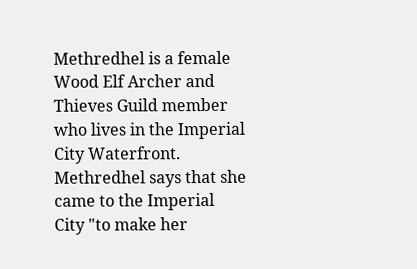Methredhel is a female Wood Elf Archer and Thieves Guild member who lives in the Imperial City Waterfront. Methredhel says that she came to the Imperial City "to make her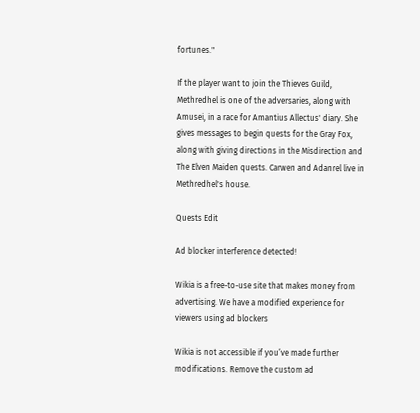fortunes."

If the player want to join the Thieves Guild, Methredhel is one of the adversaries, along with Amusei, in a race for Amantius Allectus' diary. She gives messages to begin quests for the Gray Fox, along with giving directions in the Misdirection and The Elven Maiden quests. Carwen and Adanrel live in Methredhel's house.

Quests Edit

Ad blocker interference detected!

Wikia is a free-to-use site that makes money from advertising. We have a modified experience for viewers using ad blockers

Wikia is not accessible if you’ve made further modifications. Remove the custom ad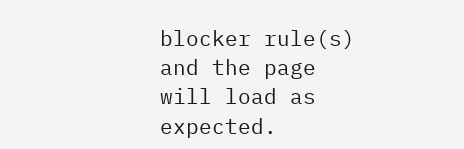blocker rule(s) and the page will load as expected.